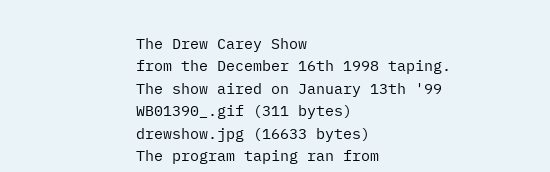The Drew Carey Show
from the December 16th 1998 taping.
The show aired on January 13th '99
WB01390_.gif (311 bytes)
drewshow.jpg (16633 bytes)
The program taping ran from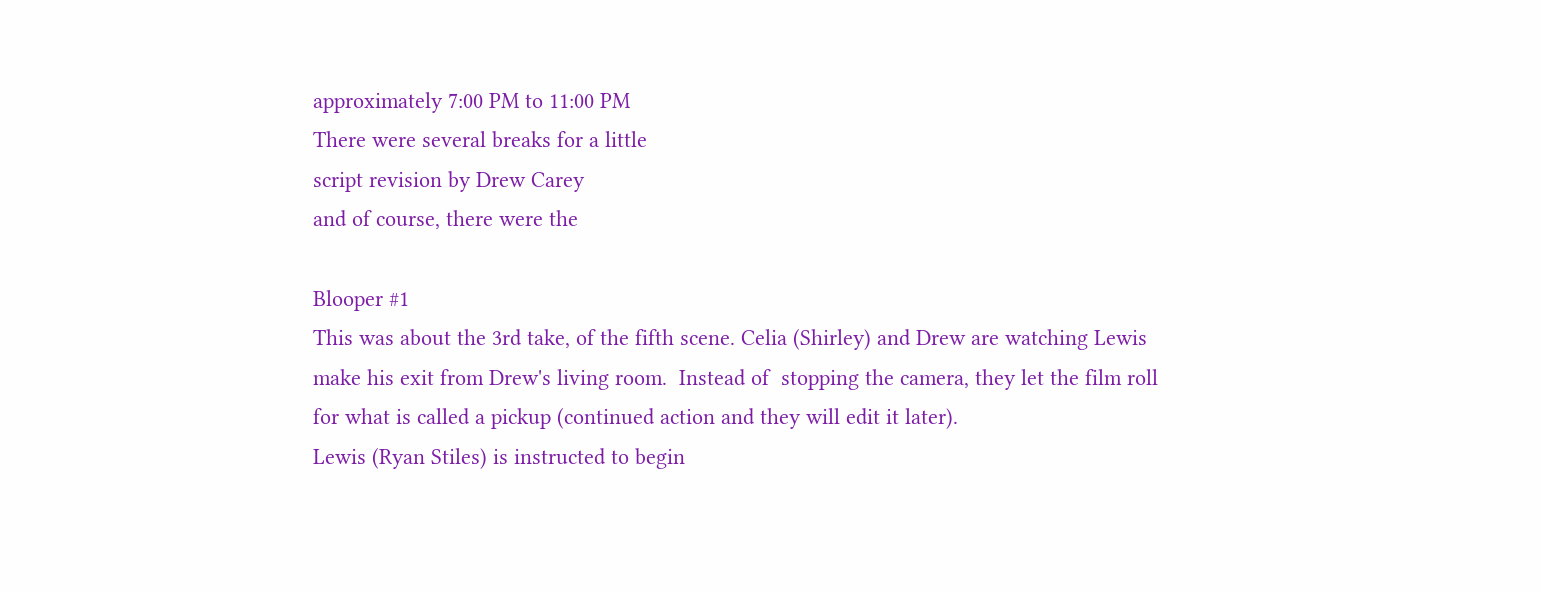approximately 7:00 PM to 11:00 PM
There were several breaks for a little
script revision by Drew Carey
and of course, there were the

Blooper #1
This was about the 3rd take, of the fifth scene. Celia (Shirley) and Drew are watching Lewis
make his exit from Drew's living room.  Instead of  stopping the camera, they let the film roll
for what is called a pickup (continued action and they will edit it later).
Lewis (Ryan Stiles) is instructed to begin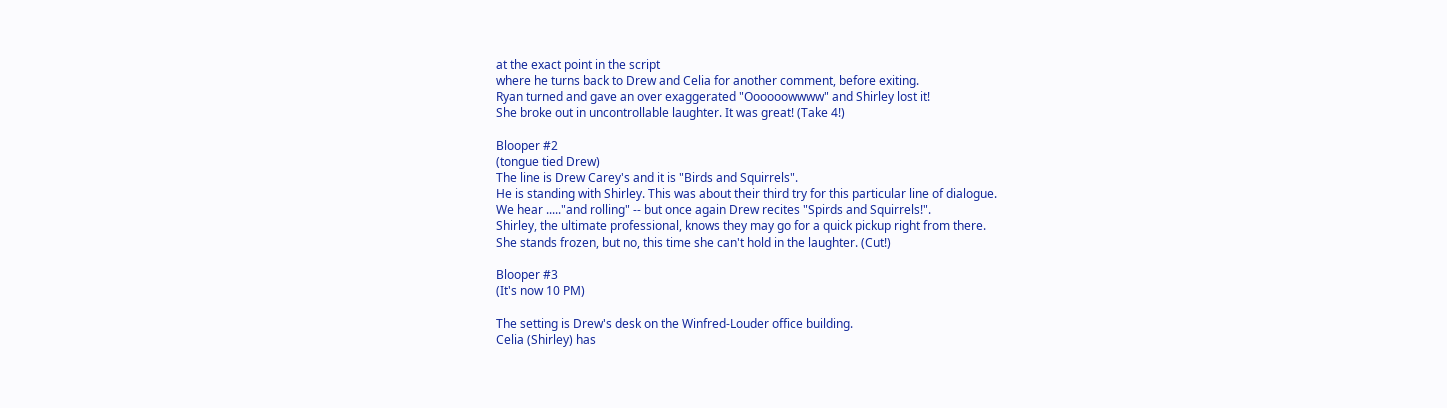at the exact point in the script
where he turns back to Drew and Celia for another comment, before exiting.
Ryan turned and gave an over exaggerated "Oooooowwww" and Shirley lost it!
She broke out in uncontrollable laughter. It was great! (Take 4!)

Blooper #2
(tongue tied Drew)
The line is Drew Carey's and it is "Birds and Squirrels".
He is standing with Shirley. This was about their third try for this particular line of dialogue.
We hear ....."and rolling" -- but once again Drew recites "Spirds and Squirrels!".
Shirley, the ultimate professional, knows they may go for a quick pickup right from there.
She stands frozen, but no, this time she can't hold in the laughter. (Cut!)

Blooper #3
(It's now 10 PM)

The setting is Drew's desk on the Winfred-Louder office building.
Celia (Shirley) has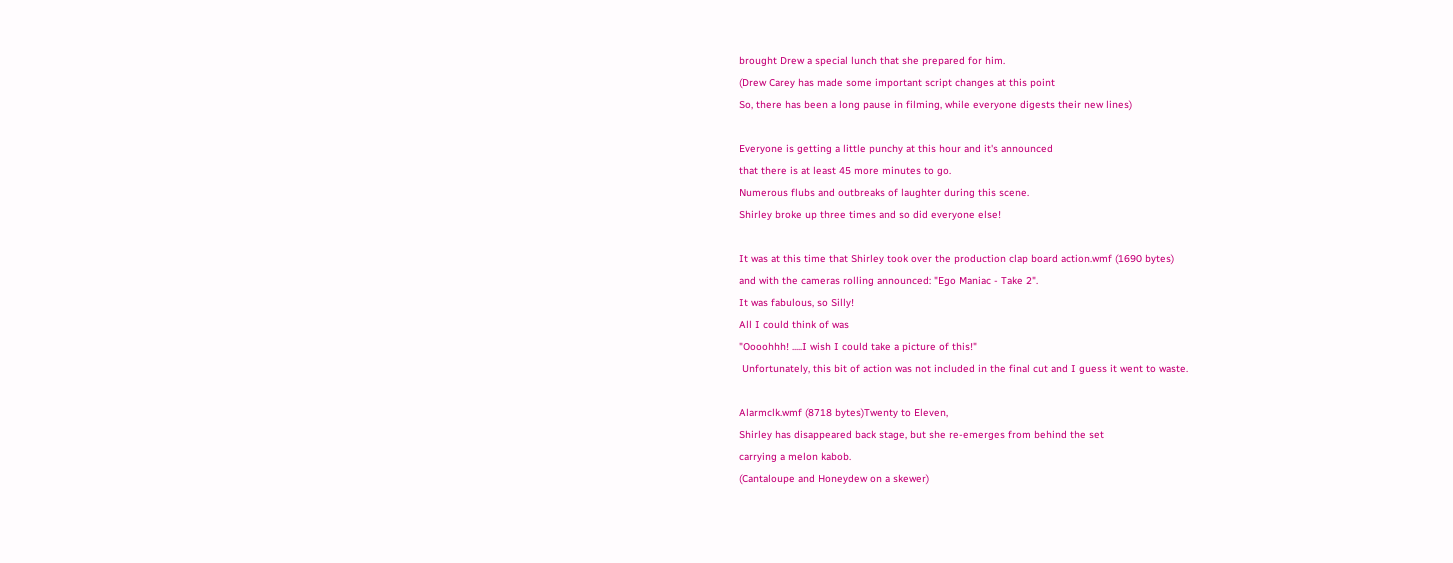brought Drew a special lunch that she prepared for him.
(Drew Carey has made some important script changes at this point
So, there has been a long pause in filming, while everyone digests their new lines)

Everyone is getting a little punchy at this hour and it's announced
that there is at least 45 more minutes to go.
Numerous flubs and outbreaks of laughter during this scene.
Shirley broke up three times and so did everyone else!

It was at this time that Shirley took over the production clap board action.wmf (1690 bytes)
and with the cameras rolling announced: "Ego Maniac - Take 2".
It was fabulous, so Silly!
All I could think of was
"Oooohhh! .....I wish I could take a picture of this!"
 Unfortunately, this bit of action was not included in the final cut and I guess it went to waste.

Alarmclk.wmf (8718 bytes)Twenty to Eleven,
Shirley has disappeared back stage, but she re-emerges from behind the set
carrying a melon kabob.
(Cantaloupe and Honeydew on a skewer)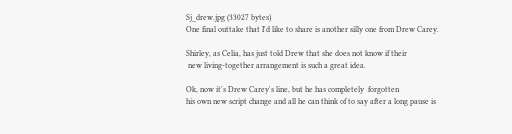Sj_drew.jpg (33027 bytes)
One final outtake that I'd like to share is another silly one from Drew Carey.

Shirley, as Celia, has just told Drew that she does not know if their
 new living-together arrangement is such a great idea.

Ok, now it's Drew Carey's line, but he has completely  forgotten
his own new script change and all he can think of to say after a long pause is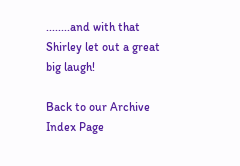........and with that Shirley let out a great big laugh!

Back to our Archive Index Page